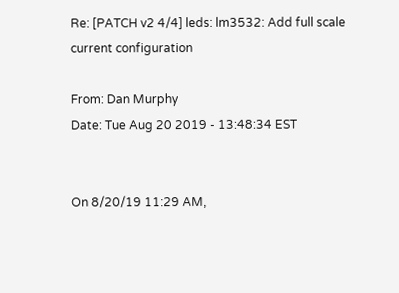Re: [PATCH v2 4/4] leds: lm3532: Add full scale current configuration

From: Dan Murphy
Date: Tue Aug 20 2019 - 13:48:34 EST


On 8/20/19 11:29 AM,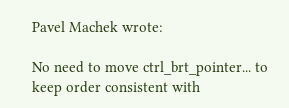Pavel Machek wrote:

No need to move ctrl_brt_pointer... to keep order consistent with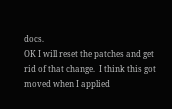docs.
OK I will reset the patches and get rid of that change.  I think this got
moved when I applied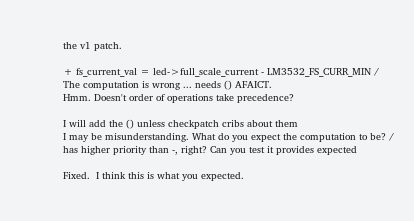the v1 patch.

+ fs_current_val = led->full_scale_current - LM3532_FS_CURR_MIN /
The computation is wrong ... needs () AFAICT.
Hmm. Doesn't order of operations take precedence?

I will add the () unless checkpatch cribs about them
I may be misunderstanding. What do you expect the computation to be? /
has higher priority than -, right? Can you test it provides expected

Fixed.  I think this is what you expected.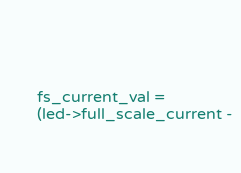fs_current_val = (led->full_scale_current -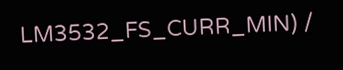LM3532_FS_CURR_MIN) /